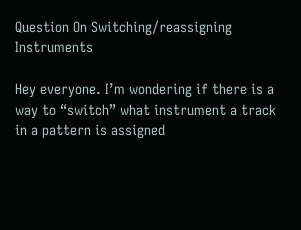Question On Switching/reassigning Instruments

Hey everyone. I’m wondering if there is a way to “switch” what instrument a track in a pattern is assigned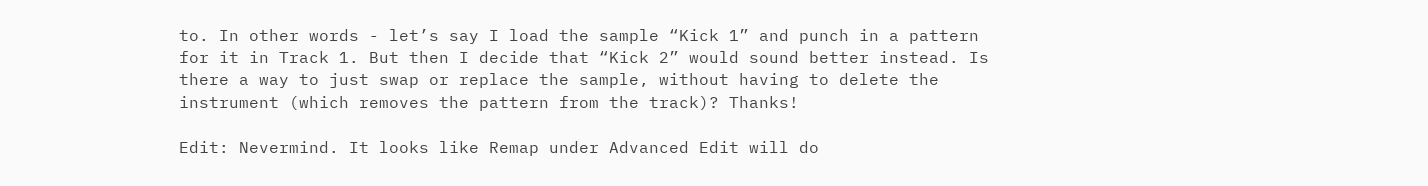to. In other words - let’s say I load the sample “Kick 1” and punch in a pattern for it in Track 1. But then I decide that “Kick 2” would sound better instead. Is there a way to just swap or replace the sample, without having to delete the instrument (which removes the pattern from the track)? Thanks!

Edit: Nevermind. It looks like Remap under Advanced Edit will do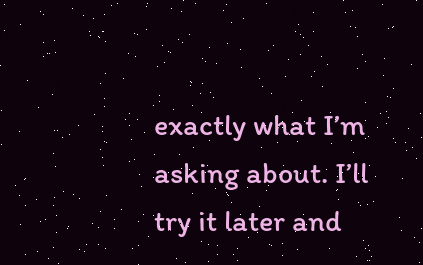exactly what I’m asking about. I’ll try it later and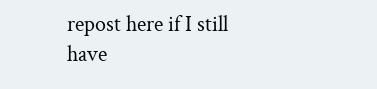repost here if I still have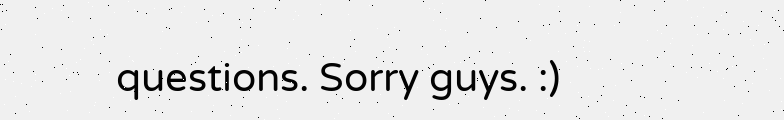questions. Sorry guys. :)